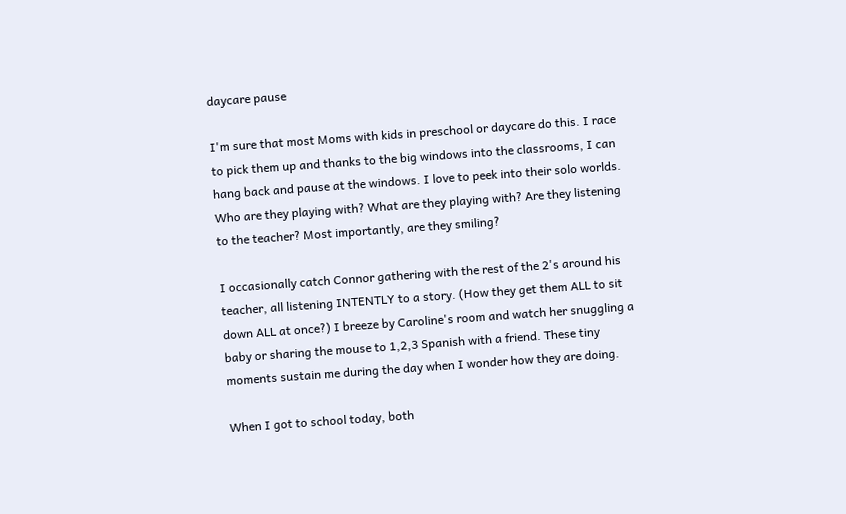daycare pause

I'm sure that most Moms with kids in preschool or daycare do this. I race to pick them up and thanks to the big windows into the classrooms, I can hang back and pause at the windows. I love to peek into their solo worlds. Who are they playing with? What are they playing with? Are they listening to the teacher? Most importantly, are they smiling?

I occasionally catch Connor gathering with the rest of the 2's around his teacher, all listening INTENTLY to a story. (How they get them ALL to sit down ALL at once?) I breeze by Caroline's room and watch her snuggling a baby or sharing the mouse to 1,2,3 Spanish with a friend. These tiny moments sustain me during the day when I wonder how they are doing.

When I got to school today, both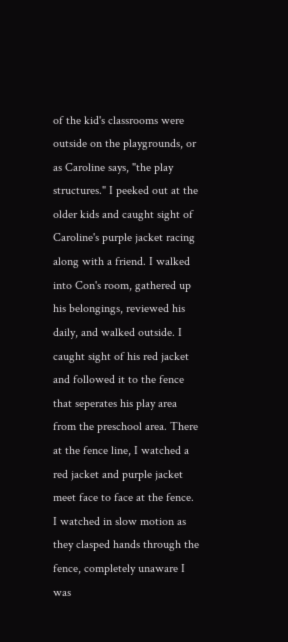of the kid's classrooms were outside on the playgrounds, or as Caroline says, "the play structures." I peeked out at the older kids and caught sight of Caroline's purple jacket racing along with a friend. I walked into Con's room, gathered up his belongings, reviewed his daily, and walked outside. I caught sight of his red jacket and followed it to the fence that seperates his play area from the preschool area. There at the fence line, I watched a red jacket and purple jacket meet face to face at the fence. I watched in slow motion as they clasped hands through the fence, completely unaware I was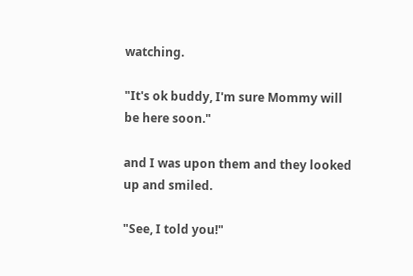watching.

"It's ok buddy, I'm sure Mommy will be here soon."

and I was upon them and they looked up and smiled.

"See, I told you!"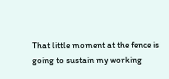That little moment at the fence is going to sustain my working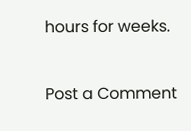hours for weeks.


Post a Comment